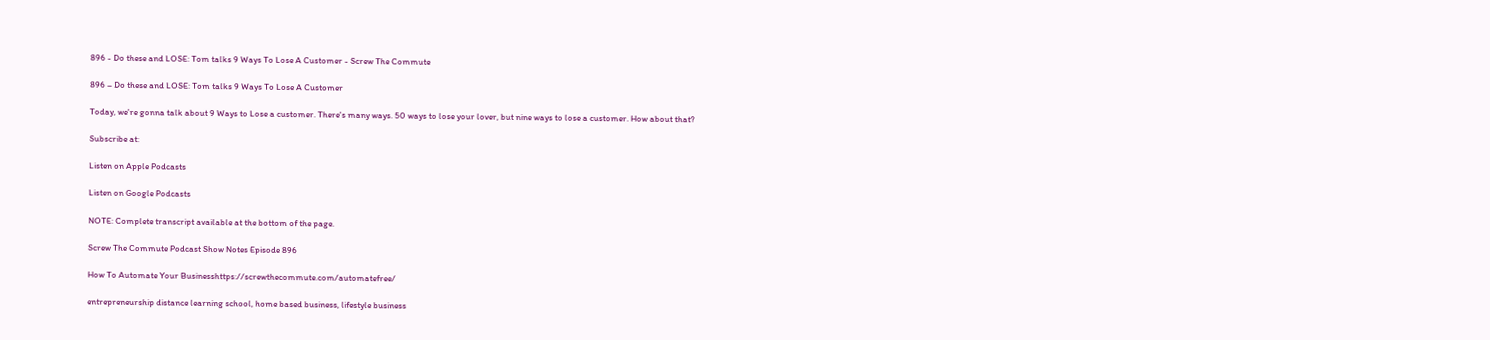896 - Do these and LOSE: Tom talks 9 Ways To Lose A Customer - Screw The Commute

896 – Do these and LOSE: Tom talks 9 Ways To Lose A Customer

Today, we're gonna talk about 9 Ways to Lose a customer. There's many ways. 50 ways to lose your lover, but nine ways to lose a customer. How about that?

Subscribe at:

Listen on Apple Podcasts

Listen on Google Podcasts

NOTE: Complete transcript available at the bottom of the page.

Screw The Commute Podcast Show Notes Episode 896

How To Automate Your Businesshttps://screwthecommute.com/automatefree/

entrepreneurship distance learning school, home based business, lifestyle business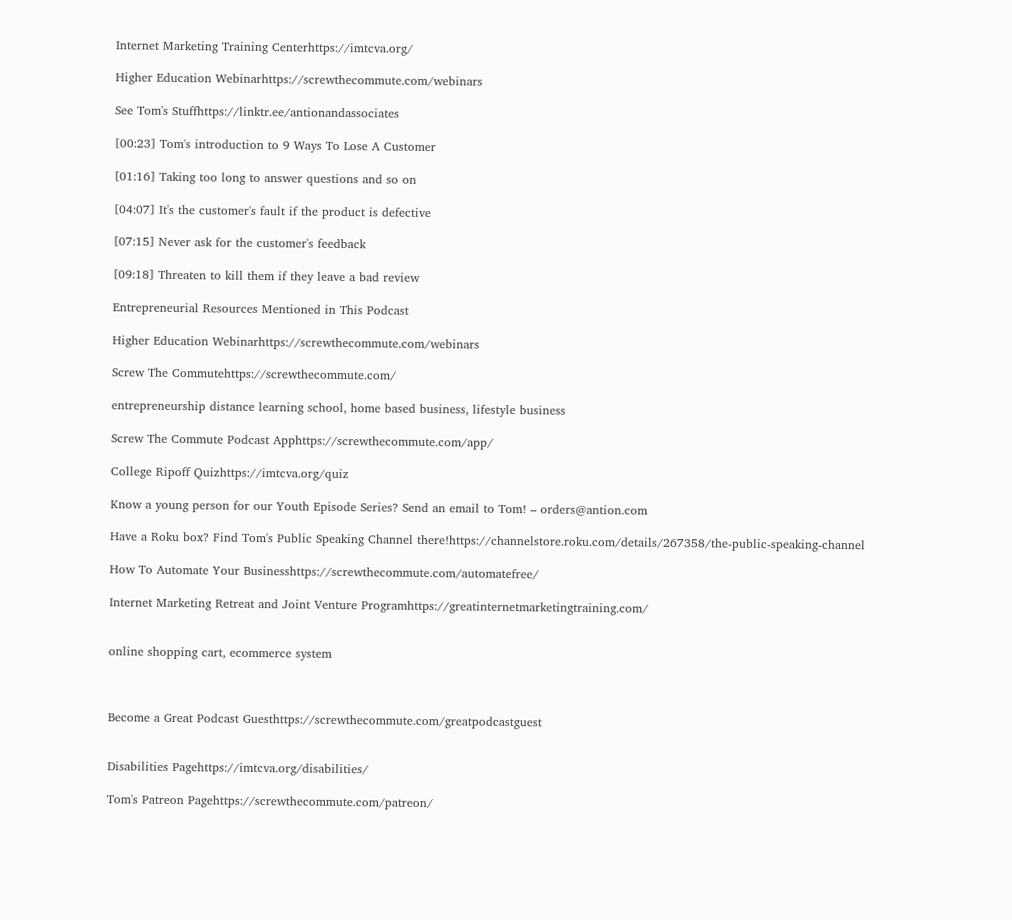Internet Marketing Training Centerhttps://imtcva.org/

Higher Education Webinarhttps://screwthecommute.com/webinars

See Tom's Stuffhttps://linktr.ee/antionandassociates

[00:23] Tom's introduction to 9 Ways To Lose A Customer

[01:16] Taking too long to answer questions and so on

[04:07] It's the customer's fault if the product is defective

[07:15] Never ask for the customer's feedback

[09:18] Threaten to kill them if they leave a bad review

Entrepreneurial Resources Mentioned in This Podcast

Higher Education Webinarhttps://screwthecommute.com/webinars

Screw The Commutehttps://screwthecommute.com/

entrepreneurship distance learning school, home based business, lifestyle business

Screw The Commute Podcast Apphttps://screwthecommute.com/app/

College Ripoff Quizhttps://imtcva.org/quiz

Know a young person for our Youth Episode Series? Send an email to Tom! – orders@antion.com

Have a Roku box? Find Tom's Public Speaking Channel there!https://channelstore.roku.com/details/267358/the-public-speaking-channel

How To Automate Your Businesshttps://screwthecommute.com/automatefree/

Internet Marketing Retreat and Joint Venture Programhttps://greatinternetmarketingtraining.com/


online shopping cart, ecommerce system



Become a Great Podcast Guesthttps://screwthecommute.com/greatpodcastguest


Disabilities Pagehttps://imtcva.org/disabilities/

Tom's Patreon Pagehttps://screwthecommute.com/patreon/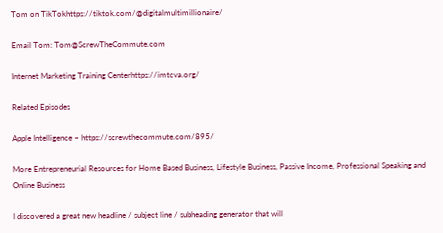Tom on TikTokhttps://tiktok.com/@digitalmultimillionaire/

Email Tom: Tom@ScrewTheCommute.com

Internet Marketing Training Centerhttps://imtcva.org/

Related Episodes

Apple Intelligence – https://screwthecommute.com/895/

More Entrepreneurial Resources for Home Based Business, Lifestyle Business, Passive Income, Professional Speaking and Online Business

I discovered a great new headline / subject line / subheading generator that will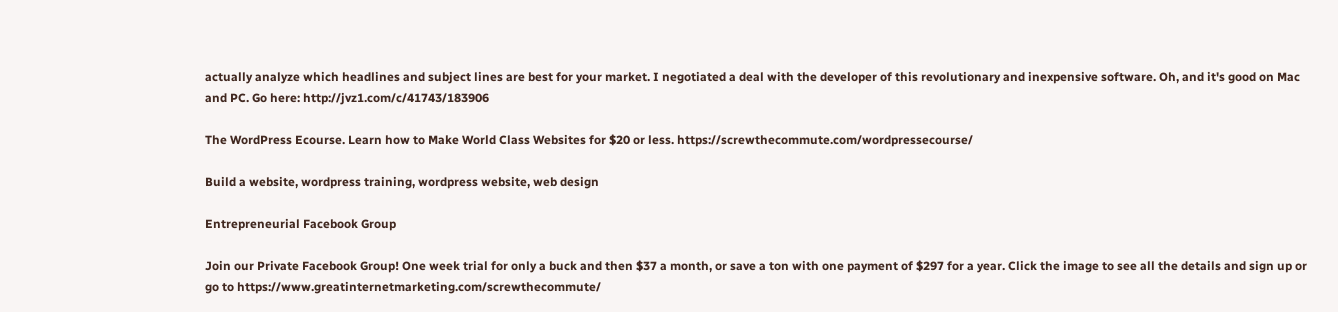actually analyze which headlines and subject lines are best for your market. I negotiated a deal with the developer of this revolutionary and inexpensive software. Oh, and it's good on Mac and PC. Go here: http://jvz1.com/c/41743/183906

The WordPress Ecourse. Learn how to Make World Class Websites for $20 or less. https://screwthecommute.com/wordpressecourse/

Build a website, wordpress training, wordpress website, web design

Entrepreneurial Facebook Group

Join our Private Facebook Group! One week trial for only a buck and then $37 a month, or save a ton with one payment of $297 for a year. Click the image to see all the details and sign up or go to https://www.greatinternetmarketing.com/screwthecommute/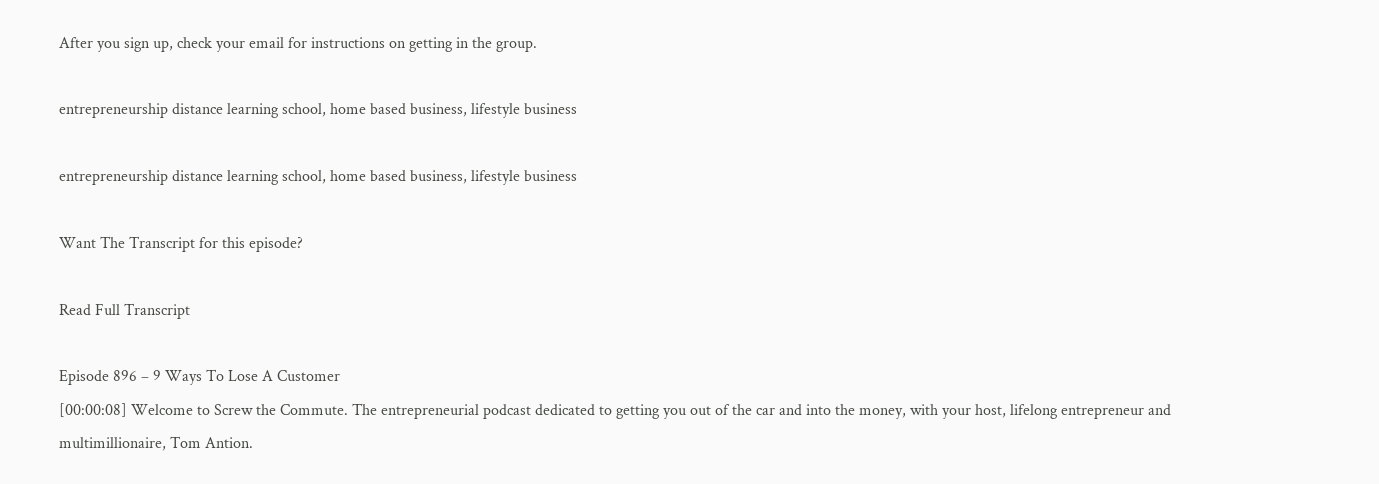After you sign up, check your email for instructions on getting in the group.

entrepreneurship distance learning school, home based business, lifestyle business

entrepreneurship distance learning school, home based business, lifestyle business

Want The Transcript for this episode?

Read Full Transcript

Episode 896 – 9 Ways To Lose A Customer
[00:00:08] Welcome to Screw the Commute. The entrepreneurial podcast dedicated to getting you out of the car and into the money, with your host, lifelong entrepreneur and multimillionaire, Tom Antion.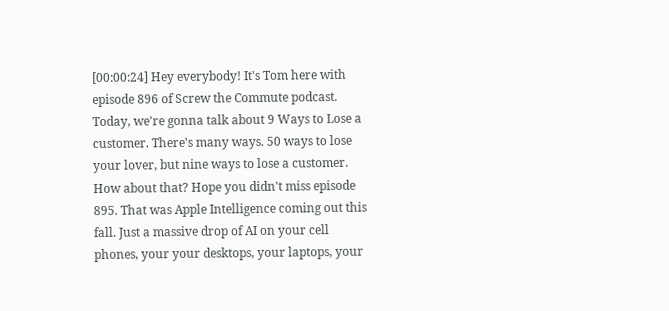[00:00:24] Hey everybody! It's Tom here with episode 896 of Screw the Commute podcast. Today, we're gonna talk about 9 Ways to Lose a customer. There's many ways. 50 ways to lose your lover, but nine ways to lose a customer. How about that? Hope you didn't miss episode 895. That was Apple Intelligence coming out this fall. Just a massive drop of AI on your cell phones, your your desktops, your laptops, your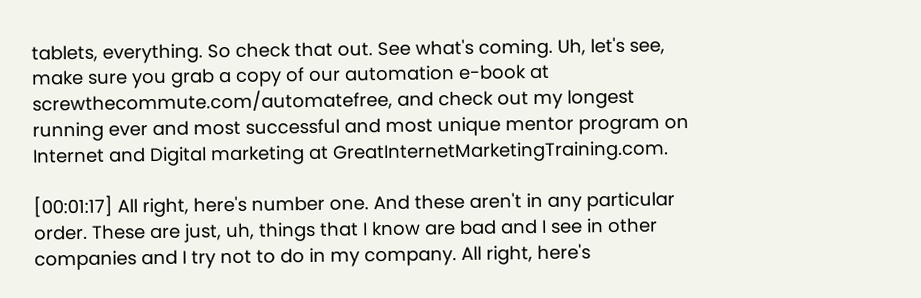tablets, everything. So check that out. See what's coming. Uh, let's see, make sure you grab a copy of our automation e-book at screwthecommute.com/automatefree, and check out my longest running ever and most successful and most unique mentor program on Internet and Digital marketing at GreatInternetMarketingTraining.com.

[00:01:17] All right, here's number one. And these aren't in any particular order. These are just, uh, things that I know are bad and I see in other companies and I try not to do in my company. All right, here's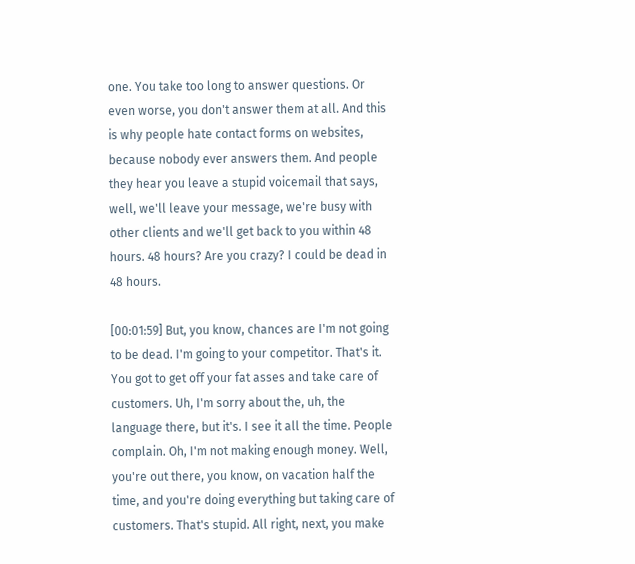one. You take too long to answer questions. Or even worse, you don't answer them at all. And this is why people hate contact forms on websites, because nobody ever answers them. And people they hear you leave a stupid voicemail that says, well, we'll leave your message, we're busy with other clients and we'll get back to you within 48 hours. 48 hours? Are you crazy? I could be dead in 48 hours.

[00:01:59] But, you know, chances are I'm not going to be dead. I'm going to your competitor. That's it. You got to get off your fat asses and take care of customers. Uh, I'm sorry about the, uh, the language there, but it's. I see it all the time. People complain. Oh, I'm not making enough money. Well, you're out there, you know, on vacation half the time, and you're doing everything but taking care of customers. That's stupid. All right, next, you make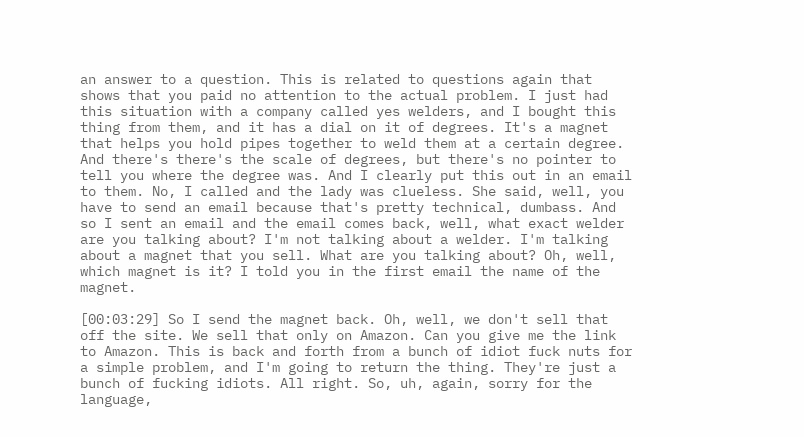an answer to a question. This is related to questions again that shows that you paid no attention to the actual problem. I just had this situation with a company called yes welders, and I bought this thing from them, and it has a dial on it of degrees. It's a magnet that helps you hold pipes together to weld them at a certain degree. And there's there's the scale of degrees, but there's no pointer to tell you where the degree was. And I clearly put this out in an email to them. No, I called and the lady was clueless. She said, well, you have to send an email because that's pretty technical, dumbass. And so I sent an email and the email comes back, well, what exact welder are you talking about? I'm not talking about a welder. I'm talking about a magnet that you sell. What are you talking about? Oh, well, which magnet is it? I told you in the first email the name of the magnet.

[00:03:29] So I send the magnet back. Oh, well, we don't sell that off the site. We sell that only on Amazon. Can you give me the link to Amazon. This is back and forth from a bunch of idiot fuck nuts for a simple problem, and I'm going to return the thing. They're just a bunch of fucking idiots. All right. So, uh, again, sorry for the language,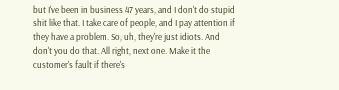but I've been in business 47 years, and I don't do stupid shit like that. I take care of people, and I pay attention if they have a problem. So, uh, they're just idiots. And don't you do that. All right, next one. Make it the customer's fault if there's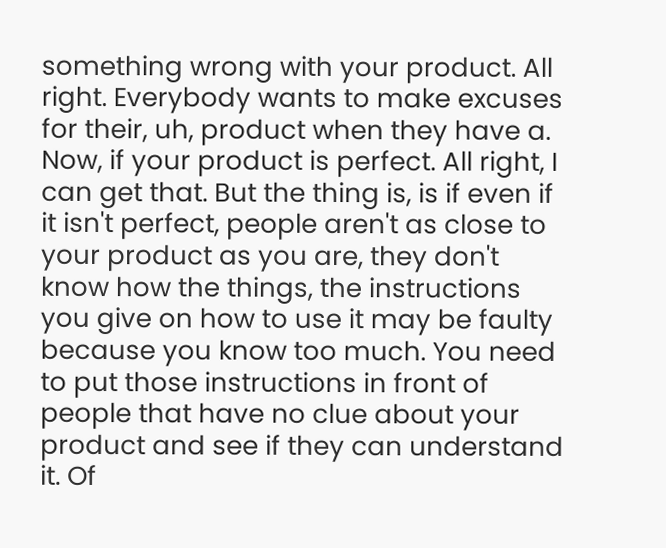something wrong with your product. All right. Everybody wants to make excuses for their, uh, product when they have a. Now, if your product is perfect. All right, I can get that. But the thing is, is if even if it isn't perfect, people aren't as close to your product as you are, they don't know how the things, the instructions you give on how to use it may be faulty because you know too much. You need to put those instructions in front of people that have no clue about your product and see if they can understand it. Of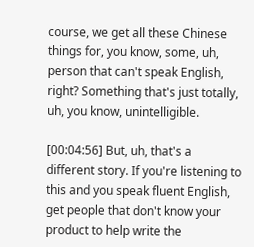course, we get all these Chinese things for, you know, some, uh, person that can't speak English, right? Something that's just totally, uh, you know, unintelligible.

[00:04:56] But, uh, that's a different story. If you're listening to this and you speak fluent English, get people that don't know your product to help write the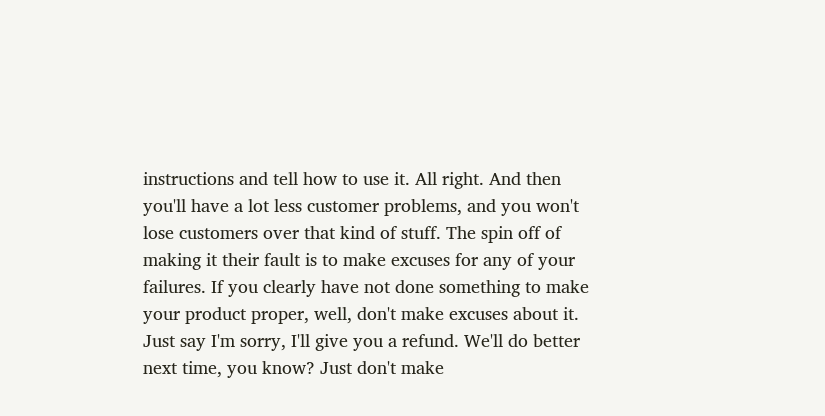instructions and tell how to use it. All right. And then you'll have a lot less customer problems, and you won't lose customers over that kind of stuff. The spin off of making it their fault is to make excuses for any of your failures. If you clearly have not done something to make your product proper, well, don't make excuses about it. Just say I'm sorry, I'll give you a refund. We'll do better next time, you know? Just don't make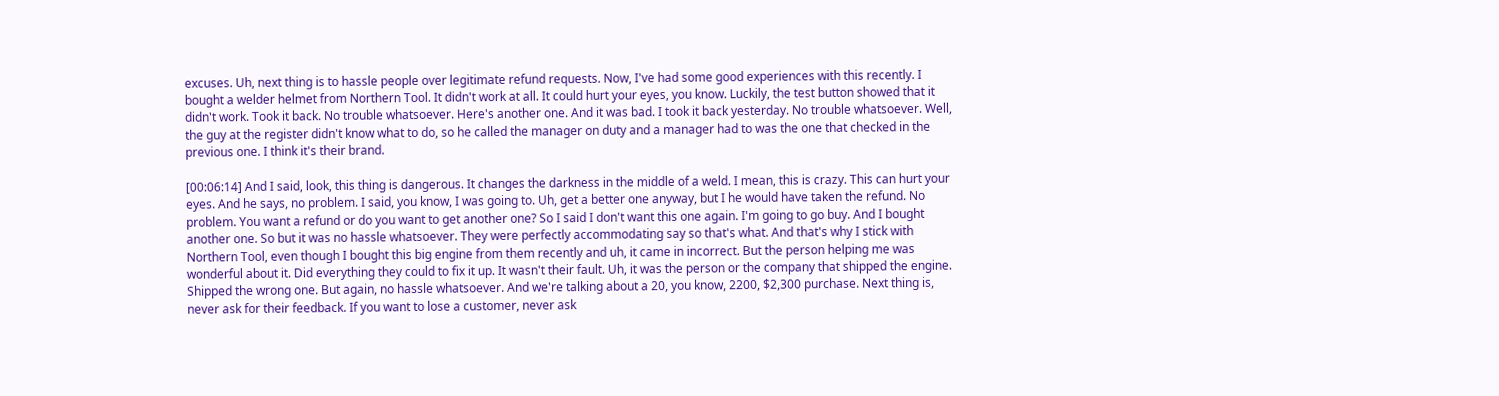excuses. Uh, next thing is to hassle people over legitimate refund requests. Now, I've had some good experiences with this recently. I bought a welder helmet from Northern Tool. It didn't work at all. It could hurt your eyes, you know. Luckily, the test button showed that it didn't work. Took it back. No trouble whatsoever. Here's another one. And it was bad. I took it back yesterday. No trouble whatsoever. Well, the guy at the register didn't know what to do, so he called the manager on duty and a manager had to was the one that checked in the previous one. I think it's their brand.

[00:06:14] And I said, look, this thing is dangerous. It changes the darkness in the middle of a weld. I mean, this is crazy. This can hurt your eyes. And he says, no problem. I said, you know, I was going to. Uh, get a better one anyway, but I he would have taken the refund. No problem. You want a refund or do you want to get another one? So I said I don't want this one again. I'm going to go buy. And I bought another one. So but it was no hassle whatsoever. They were perfectly accommodating say so that's what. And that's why I stick with Northern Tool, even though I bought this big engine from them recently and uh, it came in incorrect. But the person helping me was wonderful about it. Did everything they could to fix it up. It wasn't their fault. Uh, it was the person or the company that shipped the engine. Shipped the wrong one. But again, no hassle whatsoever. And we're talking about a 20, you know, 2200, $2,300 purchase. Next thing is, never ask for their feedback. If you want to lose a customer, never ask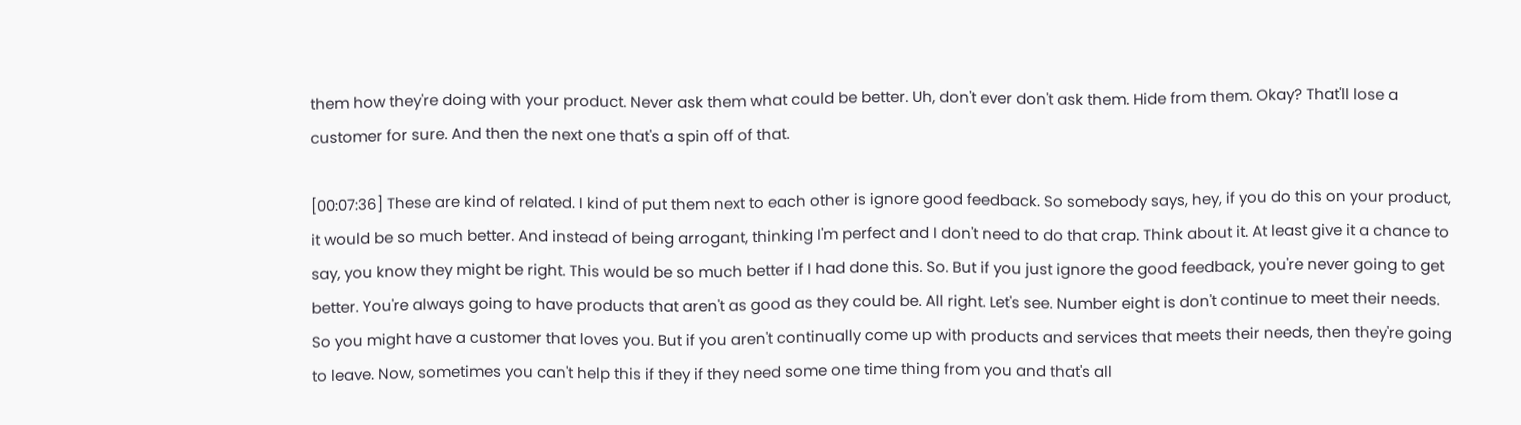them how they're doing with your product. Never ask them what could be better. Uh, don't ever don't ask them. Hide from them. Okay? That'll lose a customer for sure. And then the next one that's a spin off of that.

[00:07:36] These are kind of related. I kind of put them next to each other is ignore good feedback. So somebody says, hey, if you do this on your product, it would be so much better. And instead of being arrogant, thinking I'm perfect and I don't need to do that crap. Think about it. At least give it a chance to say, you know they might be right. This would be so much better if I had done this. So. But if you just ignore the good feedback, you're never going to get better. You're always going to have products that aren't as good as they could be. All right. Let's see. Number eight is don't continue to meet their needs. So you might have a customer that loves you. But if you aren't continually come up with products and services that meets their needs, then they're going to leave. Now, sometimes you can't help this if they if they need some one time thing from you and that's all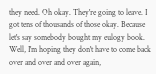they need. Oh okay. They're going to leave. I got tens of thousands of those okay. Because let's say somebody bought my eulogy book. Well, I'm hoping they don't have to come back over and over and over again,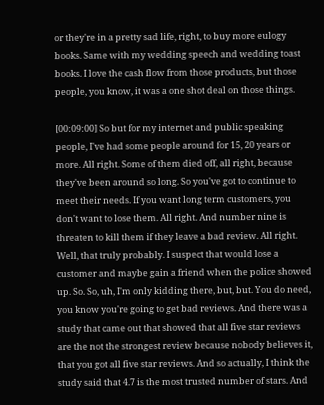or they're in a pretty sad life, right, to buy more eulogy books. Same with my wedding speech and wedding toast books. I love the cash flow from those products, but those people, you know, it was a one shot deal on those things.

[00:09:00] So but for my internet and public speaking people, I've had some people around for 15, 20 years or more. All right. Some of them died off, all right, because they've been around so long. So you've got to continue to meet their needs. If you want long term customers, you don't want to lose them. All right. And number nine is threaten to kill them if they leave a bad review. All right. Well, that truly probably. I suspect that would lose a customer and maybe gain a friend when the police showed up. So. So, uh, I'm only kidding there, but, but. You do need, you know you're going to get bad reviews. And there was a study that came out that showed that all five star reviews are the not the strongest review because nobody believes it, that you got all five star reviews. And so actually, I think the study said that 4.7 is the most trusted number of stars. And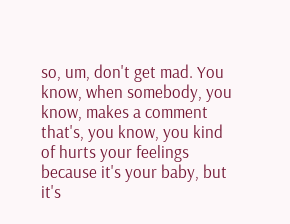so, um, don't get mad. You know, when somebody, you know, makes a comment that's, you know, you kind of hurts your feelings because it's your baby, but it's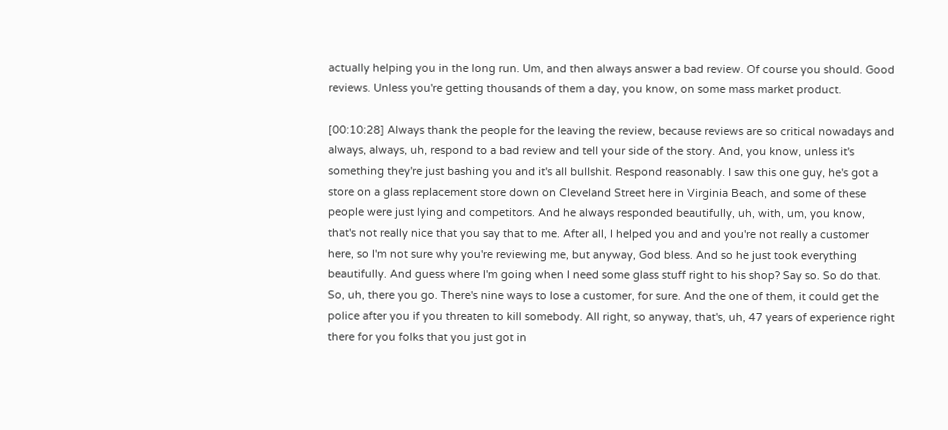actually helping you in the long run. Um, and then always answer a bad review. Of course you should. Good reviews. Unless you're getting thousands of them a day, you know, on some mass market product.

[00:10:28] Always thank the people for the leaving the review, because reviews are so critical nowadays and always, always, uh, respond to a bad review and tell your side of the story. And, you know, unless it's something they're just bashing you and it's all bullshit. Respond reasonably. I saw this one guy, he's got a store on a glass replacement store down on Cleveland Street here in Virginia Beach, and some of these people were just lying and competitors. And he always responded beautifully, uh, with, um, you know, that's not really nice that you say that to me. After all, I helped you and and you're not really a customer here, so I'm not sure why you're reviewing me, but anyway, God bless. And so he just took everything beautifully. And guess where I'm going when I need some glass stuff right to his shop? Say so. So do that. So, uh, there you go. There's nine ways to lose a customer, for sure. And the one of them, it could get the police after you if you threaten to kill somebody. All right, so anyway, that's, uh, 47 years of experience right there for you folks that you just got in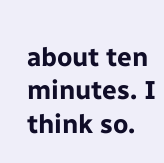about ten minutes. I think so.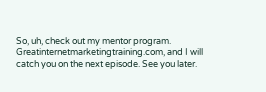So, uh, check out my mentor program. Greatinternetmarketingtraining.com, and I will catch you on the next episode. See you later.